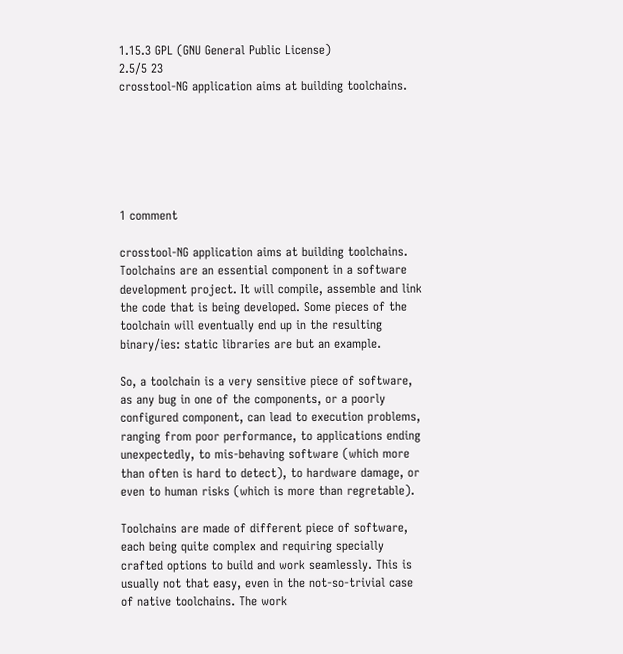1.15.3 GPL (GNU General Public License)
2.5/5 23
crosstool-NG application aims at building toolchains.






1 comment

crosstool-NG application aims at building toolchains. Toolchains are an essential component in a software development project. It will compile, assemble and link the code that is being developed. Some pieces of the toolchain will eventually end up in the resulting binary/ies: static libraries are but an example.

So, a toolchain is a very sensitive piece of software, as any bug in one of the components, or a poorly configured component, can lead to execution problems, ranging from poor performance, to applications ending unexpectedly, to mis-behaving software (which more than often is hard to detect), to hardware damage, or even to human risks (which is more than regretable).

Toolchains are made of different piece of software, each being quite complex and requiring specially crafted options to build and work seamlessly. This is usually not that easy, even in the not-so-trivial case of native toolchains. The work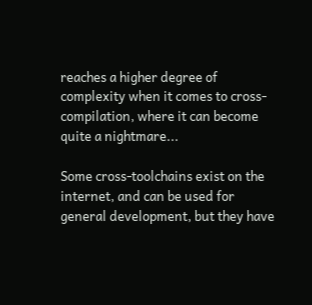reaches a higher degree of complexity when it comes to cross-compilation, where it can become quite a nightmare...

Some cross-toolchains exist on the internet, and can be used for general development, but they have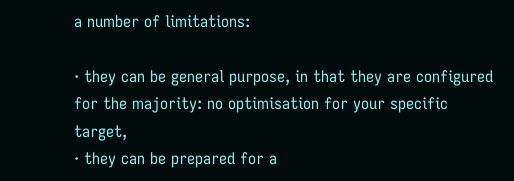a number of limitations:

· they can be general purpose, in that they are configured for the majority: no optimisation for your specific target,
· they can be prepared for a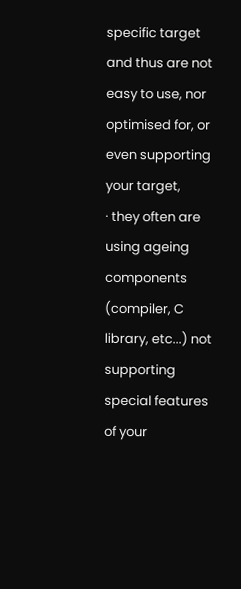specific target and thus are not easy to use, nor optimised for, or even supporting your target,
· they often are using ageing components (compiler, C library, etc...) not supporting special features of your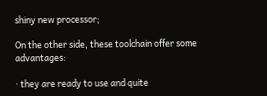shiny new processor;

On the other side, these toolchain offer some advantages:

· they are ready to use and quite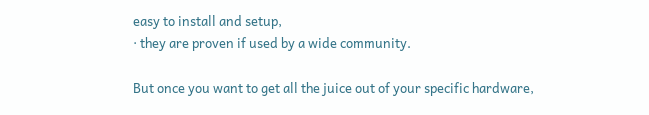easy to install and setup,
· they are proven if used by a wide community.

But once you want to get all the juice out of your specific hardware,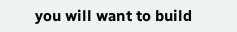you will want to build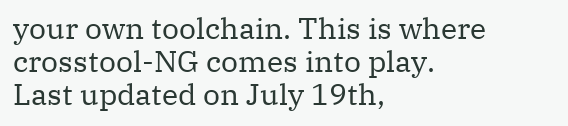your own toolchain. This is where crosstool-NG comes into play.
Last updated on July 19th,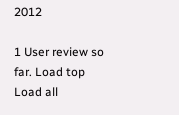2012

1 User review so far. Load top Load all